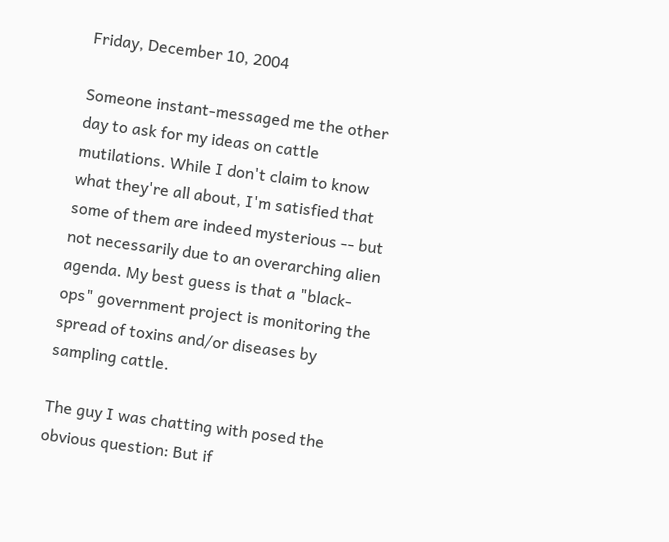Friday, December 10, 2004

Someone instant-messaged me the other day to ask for my ideas on cattle mutilations. While I don't claim to know what they're all about, I'm satisfied that some of them are indeed mysterious -- but not necessarily due to an overarching alien agenda. My best guess is that a "black-ops" government project is monitoring the spread of toxins and/or diseases by sampling cattle.

The guy I was chatting with posed the obvious question: But if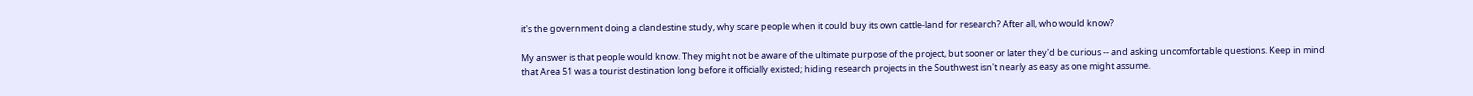it's the government doing a clandestine study, why scare people when it could buy its own cattle-land for research? After all, who would know?

My answer is that people would know. They might not be aware of the ultimate purpose of the project, but sooner or later they'd be curious -- and asking uncomfortable questions. Keep in mind that Area 51 was a tourist destination long before it officially existed; hiding research projects in the Southwest isn't nearly as easy as one might assume.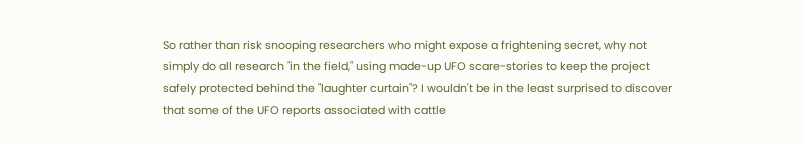So rather than risk snooping researchers who might expose a frightening secret, why not simply do all research "in the field," using made-up UFO scare-stories to keep the project safely protected behind the "laughter curtain"? I wouldn't be in the least surprised to discover that some of the UFO reports associated with cattle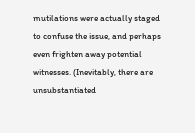mutilations were actually staged to confuse the issue, and perhaps even frighten away potential witnesses. (Inevitably, there are unsubstantiated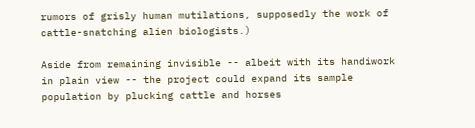rumors of grisly human mutilations, supposedly the work of cattle-snatching alien biologists.)

Aside from remaining invisible -- albeit with its handiwork in plain view -- the project could expand its sample population by plucking cattle and horses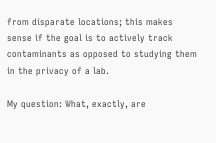from disparate locations; this makes sense if the goal is to actively track contaminants as opposed to studying them in the privacy of a lab.

My question: What, exactly, are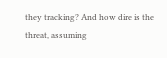they tracking? And how dire is the threat, assuming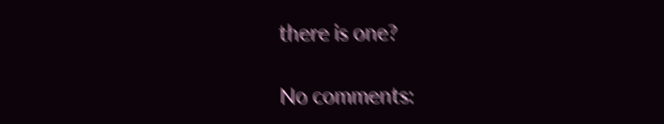there is one?

No comments: